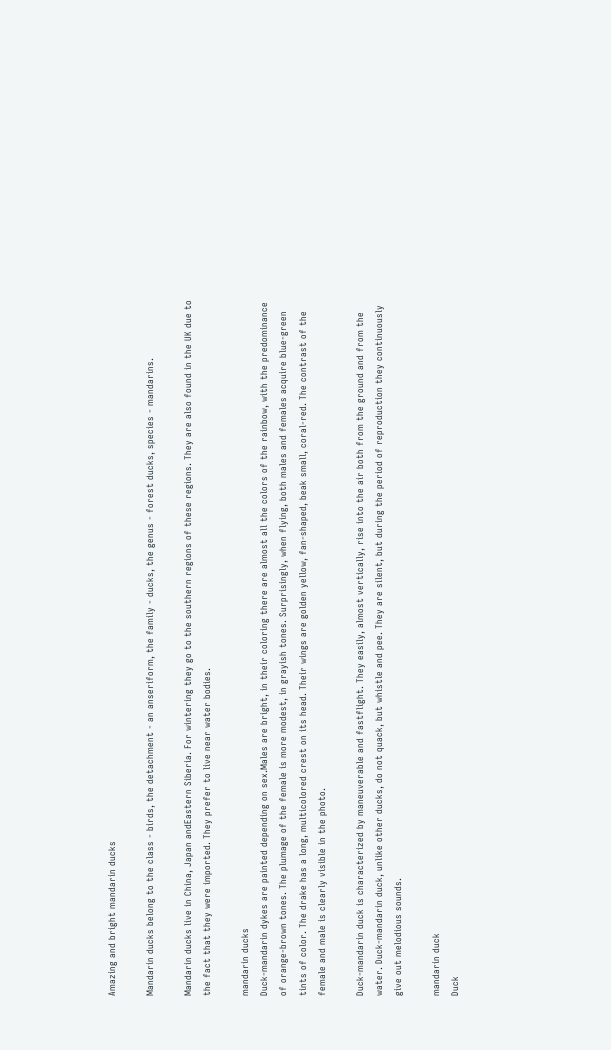Amazing and bright mandarin ducks

Mandarin ducks belong to the class - birds, the detachment - an anseriform, the family - ducks, the genus - forest ducks, species - mandarins.

Mandarin ducks live in China, Japan andEastern Siberia. For wintering they go to the southern regions of these regions. They are also found in the UK due to the fact that they were imported. They prefer to live near water bodies.

mandarin ducks
Duck-mandarin dykes are painted depending on sex.Males are bright, in their coloring there are almost all the colors of the rainbow, with the predominance of orange-brown tones. The plumage of the female is more modest, in grayish tones. Surprisingly, when flying, both males and females acquire blue-green tints of color. The drake has a long, multicolored crest on its head. Their wings are golden yellow, fan-shaped, beak small, coral-red. The contrast of the female and male is clearly visible in the photo.

Duck-mandarin duck is characterized by maneuverable and fastflight. They easily, almost vertically, rise into the air both from the ground and from the water. Duck-mandarin duck, unlike other ducks, do not quack, but whistle and pee. They are silent, but during the period of reproduction they continuously give out melodious sounds.

mandarin duck
Duck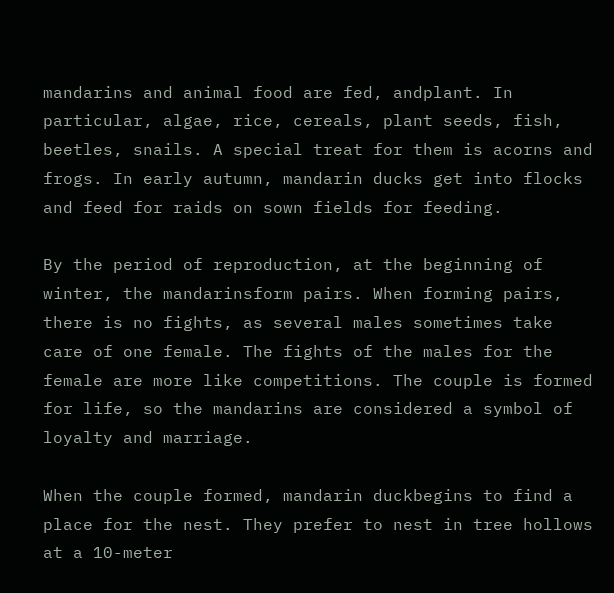mandarins and animal food are fed, andplant. In particular, algae, rice, cereals, plant seeds, fish, beetles, snails. A special treat for them is acorns and frogs. In early autumn, mandarin ducks get into flocks and feed for raids on sown fields for feeding.

By the period of reproduction, at the beginning of winter, the mandarinsform pairs. When forming pairs, there is no fights, as several males sometimes take care of one female. The fights of the males for the female are more like competitions. The couple is formed for life, so the mandarins are considered a symbol of loyalty and marriage.

When the couple formed, mandarin duckbegins to find a place for the nest. They prefer to nest in tree hollows at a 10-meter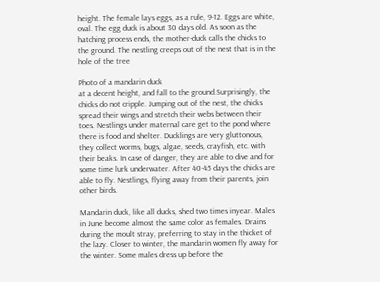height. The female lays eggs, as a rule, 9-12. Eggs are white, oval. The egg duck is about 30 days old. As soon as the hatching process ends, the mother-duck calls the chicks to the ground. The nestling creeps out of the nest that is in the hole of the tree

Photo of a mandarin duck
at a decent height, and fall to the ground.Surprisingly, the chicks do not cripple. Jumping out of the nest, the chicks spread their wings and stretch their webs between their toes. Nestlings under maternal care get to the pond where there is food and shelter. Ducklings are very gluttonous, they collect worms, bugs, algae, seeds, crayfish, etc. with their beaks. In case of danger, they are able to dive and for some time lurk underwater. After 40-45 days the chicks are able to fly. Nestlings, flying away from their parents, join other birds.

Mandarin duck, like all ducks, shed two times inyear. Males in June become almost the same color as females. Drains during the moult stray, preferring to stay in the thicket of the lazy. Closer to winter, the mandarin women fly away for the winter. Some males dress up before the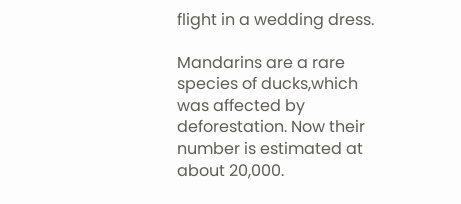flight in a wedding dress.

Mandarins are a rare species of ducks,which was affected by deforestation. Now their number is estimated at about 20,000.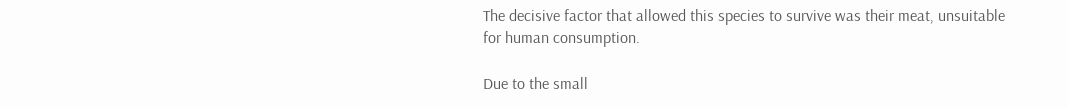The decisive factor that allowed this species to survive was their meat, unsuitable for human consumption.

Due to the small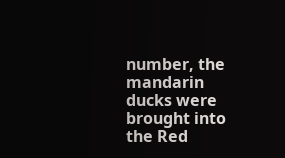number, the mandarin ducks were brought into the Red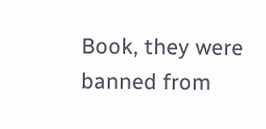Book, they were banned from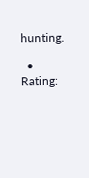hunting.

  • Rating: